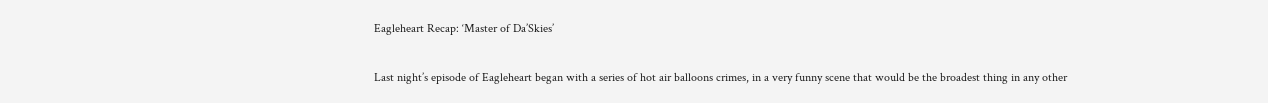Eagleheart Recap: ‘Master of Da’Skies’

Last night’s episode of Eagleheart began with a series of hot air balloons crimes, in a very funny scene that would be the broadest thing in any other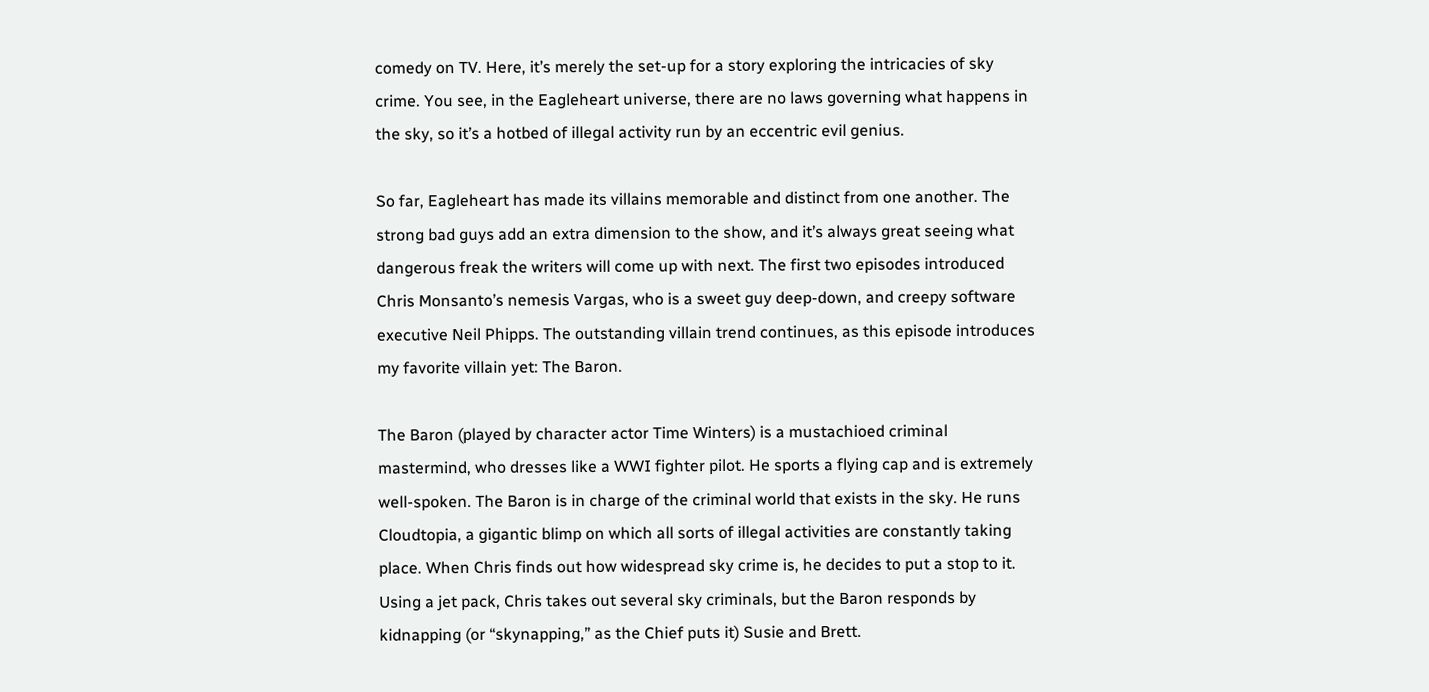comedy on TV. Here, it’s merely the set-up for a story exploring the intricacies of sky crime. You see, in the Eagleheart universe, there are no laws governing what happens in the sky, so it’s a hotbed of illegal activity run by an eccentric evil genius.

So far, Eagleheart has made its villains memorable and distinct from one another. The strong bad guys add an extra dimension to the show, and it’s always great seeing what dangerous freak the writers will come up with next. The first two episodes introduced Chris Monsanto’s nemesis Vargas, who is a sweet guy deep-down, and creepy software executive Neil Phipps. The outstanding villain trend continues, as this episode introduces my favorite villain yet: The Baron.

The Baron (played by character actor Time Winters) is a mustachioed criminal mastermind, who dresses like a WWI fighter pilot. He sports a flying cap and is extremely well-spoken. The Baron is in charge of the criminal world that exists in the sky. He runs Cloudtopia, a gigantic blimp on which all sorts of illegal activities are constantly taking place. When Chris finds out how widespread sky crime is, he decides to put a stop to it. Using a jet pack, Chris takes out several sky criminals, but the Baron responds by kidnapping (or “skynapping,” as the Chief puts it) Susie and Brett.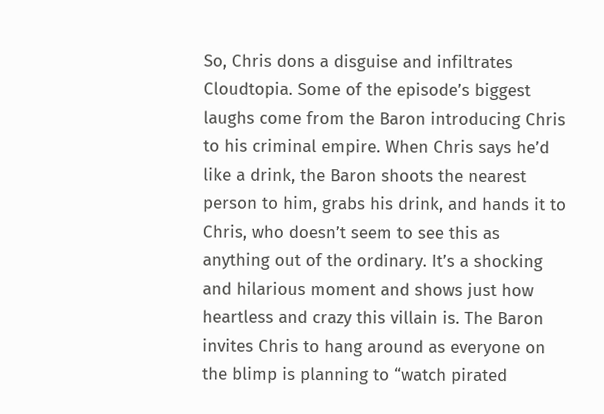So, Chris dons a disguise and infiltrates Cloudtopia. Some of the episode’s biggest laughs come from the Baron introducing Chris to his criminal empire. When Chris says he’d like a drink, the Baron shoots the nearest person to him, grabs his drink, and hands it to Chris, who doesn’t seem to see this as anything out of the ordinary. It’s a shocking and hilarious moment and shows just how heartless and crazy this villain is. The Baron invites Chris to hang around as everyone on the blimp is planning to “watch pirated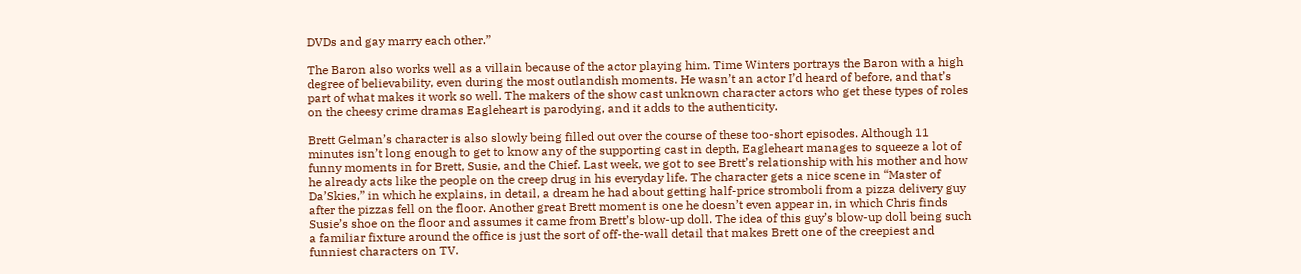DVDs and gay marry each other.”

The Baron also works well as a villain because of the actor playing him. Time Winters portrays the Baron with a high degree of believability, even during the most outlandish moments. He wasn’t an actor I’d heard of before, and that’s part of what makes it work so well. The makers of the show cast unknown character actors who get these types of roles on the cheesy crime dramas Eagleheart is parodying, and it adds to the authenticity.

Brett Gelman’s character is also slowly being filled out over the course of these too-short episodes. Although 11 minutes isn’t long enough to get to know any of the supporting cast in depth, Eagleheart manages to squeeze a lot of funny moments in for Brett, Susie, and the Chief. Last week, we got to see Brett’s relationship with his mother and how he already acts like the people on the creep drug in his everyday life. The character gets a nice scene in “Master of Da’Skies,” in which he explains, in detail, a dream he had about getting half-price stromboli from a pizza delivery guy after the pizzas fell on the floor. Another great Brett moment is one he doesn’t even appear in, in which Chris finds Susie’s shoe on the floor and assumes it came from Brett’s blow-up doll. The idea of this guy’s blow-up doll being such a familiar fixture around the office is just the sort of off-the-wall detail that makes Brett one of the creepiest and funniest characters on TV.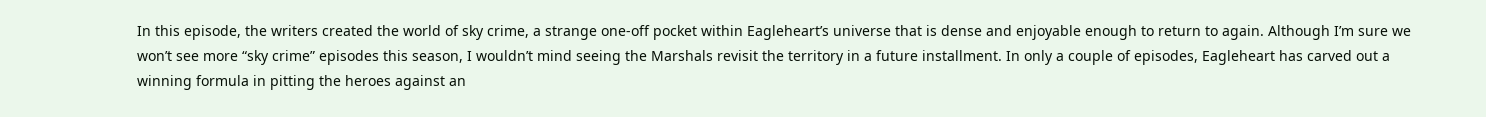In this episode, the writers created the world of sky crime, a strange one-off pocket within Eagleheart’s universe that is dense and enjoyable enough to return to again. Although I’m sure we won’t see more “sky crime” episodes this season, I wouldn’t mind seeing the Marshals revisit the territory in a future installment. In only a couple of episodes, Eagleheart has carved out a winning formula in pitting the heroes against an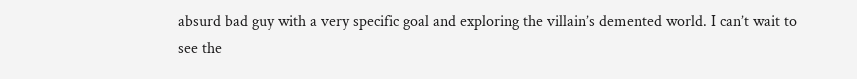absurd bad guy with a very specific goal and exploring the villain’s demented world. I can’t wait to see the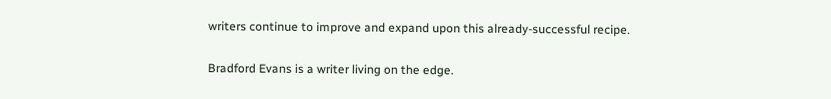writers continue to improve and expand upon this already-successful recipe.

Bradford Evans is a writer living on the edge.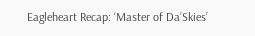Eagleheart Recap: ‘Master of Da’Skies’